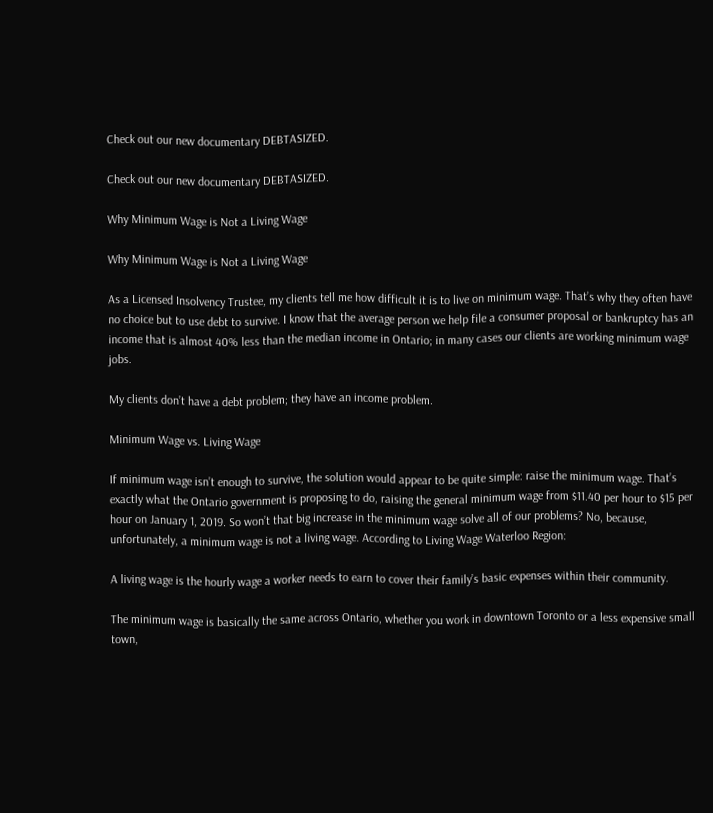Check out our new documentary DEBTASIZED.

Check out our new documentary DEBTASIZED.

Why Minimum Wage is Not a Living Wage

Why Minimum Wage is Not a Living Wage

As a Licensed Insolvency Trustee, my clients tell me how difficult it is to live on minimum wage. That’s why they often have no choice but to use debt to survive. I know that the average person we help file a consumer proposal or bankruptcy has an income that is almost 40% less than the median income in Ontario; in many cases our clients are working minimum wage jobs.

My clients don’t have a debt problem; they have an income problem.

Minimum Wage vs. Living Wage

If minimum wage isn’t enough to survive, the solution would appear to be quite simple: raise the minimum wage. That’s exactly what the Ontario government is proposing to do, raising the general minimum wage from $11.40 per hour to $15 per hour on January 1, 2019. So won’t that big increase in the minimum wage solve all of our problems? No, because, unfortunately, a minimum wage is not a living wage. According to Living Wage Waterloo Region:

A living wage is the hourly wage a worker needs to earn to cover their family’s basic expenses within their community.

The minimum wage is basically the same across Ontario, whether you work in downtown Toronto or a less expensive small town,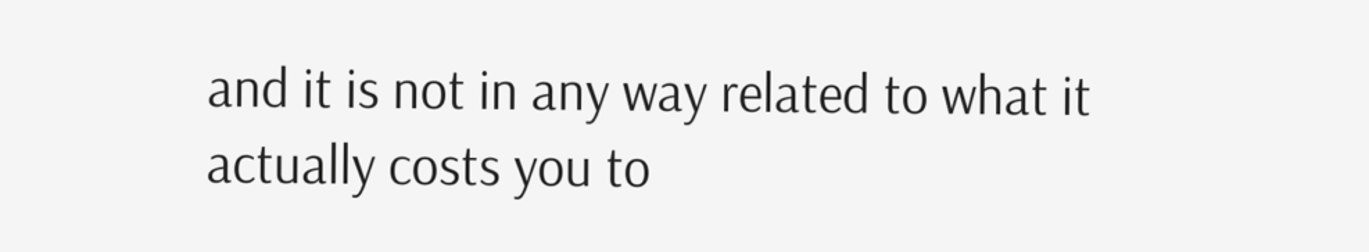and it is not in any way related to what it actually costs you to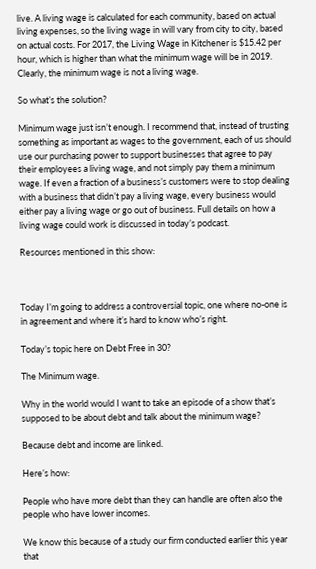live. A living wage is calculated for each community, based on actual living expenses, so the living wage in will vary from city to city, based on actual costs. For 2017, the Living Wage in Kitchener is $15.42 per hour, which is higher than what the minimum wage will be in 2019. Clearly, the minimum wage is not a living wage.

So what’s the solution?

Minimum wage just isn’t enough. I recommend that, instead of trusting something as important as wages to the government, each of us should use our purchasing power to support businesses that agree to pay their employees a living wage, and not simply pay them a minimum wage. If even a fraction of a business’s customers were to stop dealing with a business that didn’t pay a living wage, every business would either pay a living wage or go out of business. Full details on how a living wage could work is discussed in today’s podcast.

Resources mentioned in this show:



Today I’m going to address a controversial topic, one where no-one is in agreement and where it’s hard to know who’s right.

Today’s topic here on Debt Free in 30?

The Minimum wage.

Why in the world would I want to take an episode of a show that’s supposed to be about debt and talk about the minimum wage?

Because debt and income are linked.

Here’s how:

People who have more debt than they can handle are often also the people who have lower incomes.

We know this because of a study our firm conducted earlier this year that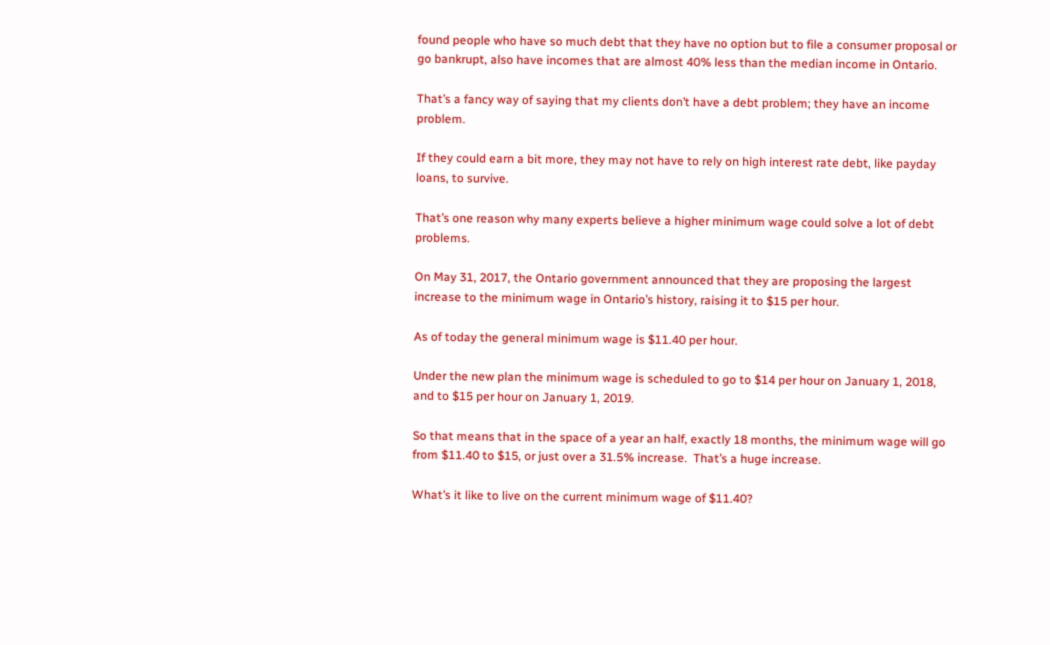found people who have so much debt that they have no option but to file a consumer proposal or go bankrupt, also have incomes that are almost 40% less than the median income in Ontario.

That’s a fancy way of saying that my clients don’t have a debt problem; they have an income problem.

If they could earn a bit more, they may not have to rely on high interest rate debt, like payday loans, to survive.

That’s one reason why many experts believe a higher minimum wage could solve a lot of debt problems.

On May 31, 2017, the Ontario government announced that they are proposing the largest increase to the minimum wage in Ontario’s history, raising it to $15 per hour.

As of today the general minimum wage is $11.40 per hour.

Under the new plan the minimum wage is scheduled to go to $14 per hour on January 1, 2018, and to $15 per hour on January 1, 2019.

So that means that in the space of a year an half, exactly 18 months, the minimum wage will go from $11.40 to $15, or just over a 31.5% increase.  That’s a huge increase.

What’s it like to live on the current minimum wage of $11.40?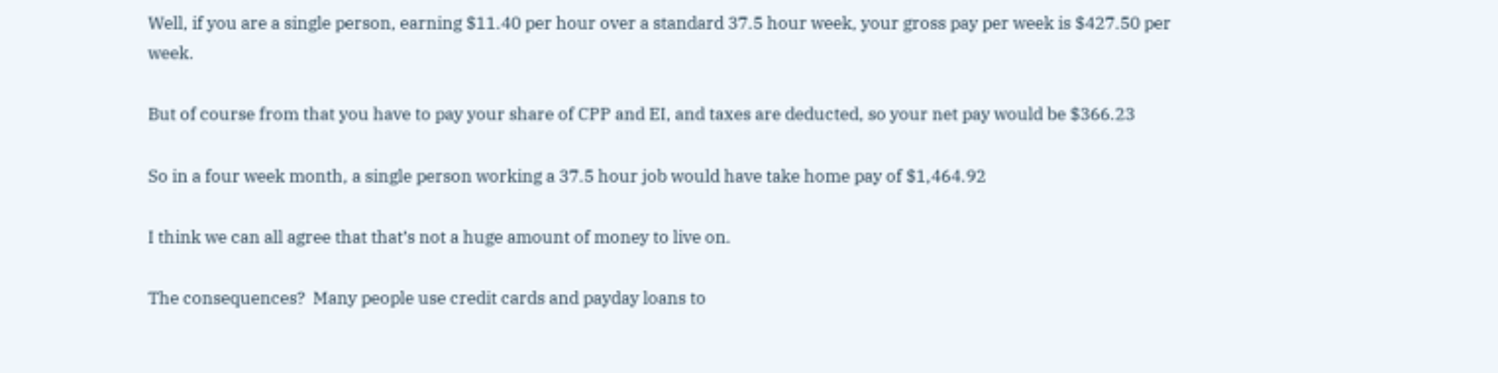Well, if you are a single person, earning $11.40 per hour over a standard 37.5 hour week, your gross pay per week is $427.50 per week.

But of course from that you have to pay your share of CPP and EI, and taxes are deducted, so your net pay would be $366.23

So in a four week month, a single person working a 37.5 hour job would have take home pay of $1,464.92

I think we can all agree that that’s not a huge amount of money to live on.

The consequences?  Many people use credit cards and payday loans to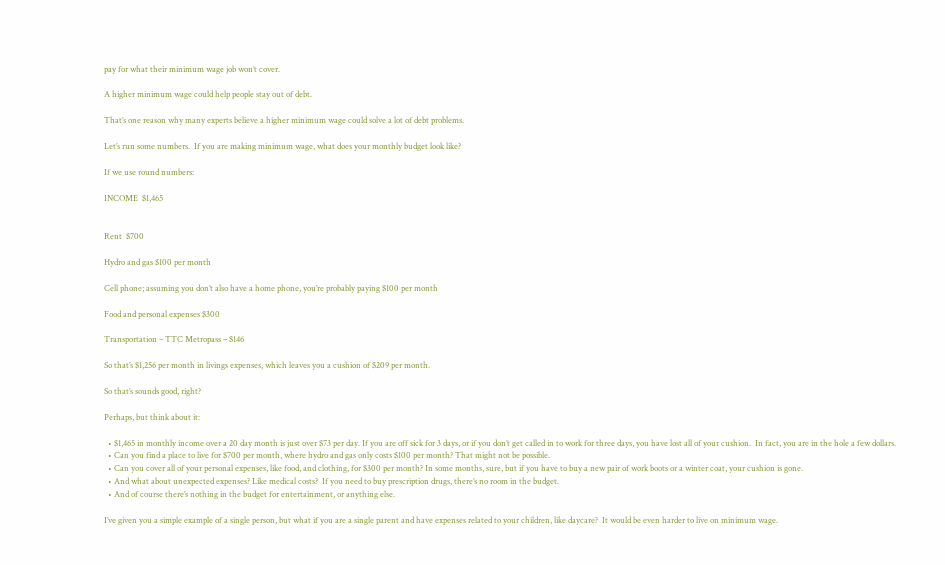pay for what their minimum wage job won’t cover.

A higher minimum wage could help people stay out of debt.

That’s one reason why many experts believe a higher minimum wage could solve a lot of debt problems.

Let’s run some numbers.  If you are making minimum wage, what does your monthly budget look like?

If we use round numbers:

INCOME  $1,465


Rent  $700

Hydro and gas $100 per month

Cell phone; assuming you don’t also have a home phone, you’re probably paying $100 per month

Food and personal expenses $300

Transportation – TTC Metropass – $146

So that’s $1,256 per month in livings expenses, which leaves you a cushion of $209 per month.

So that’s sounds good, right?

Perhaps, but think about it:

  • $1,465 in monthly income over a 20 day month is just over $73 per day. If you are off sick for 3 days, or if you don’t get called in to work for three days, you have lost all of your cushion.  In fact, you are in the hole a few dollars.
  • Can you find a place to live for $700 per month, where hydro and gas only costs $100 per month? That might not be possible.
  • Can you cover all of your personal expenses, like food, and clothing, for $300 per month? In some months, sure, but if you have to buy a new pair of work boots or a winter coat, your cushion is gone.
  • And what about unexpected expenses? Like medical costs?  If you need to buy prescription drugs, there’s no room in the budget.
  • And of course there’s nothing in the budget for entertainment, or anything else.

I’ve given you a simple example of a single person, but what if you are a single parent and have expenses related to your children, like daycare?  It would be even harder to live on minimum wage.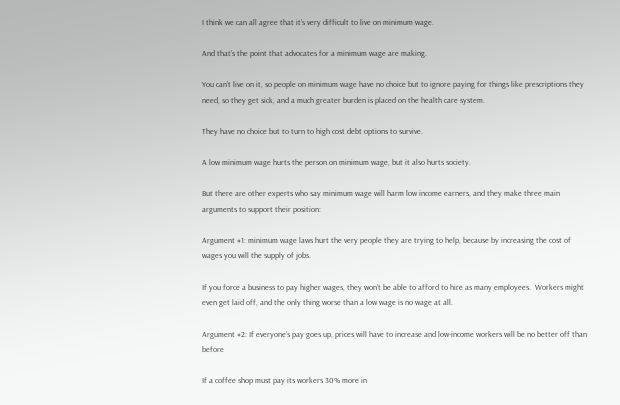I think we can all agree that it’s very difficult to live on minimum wage.

And that’s the point that advocates for a minimum wage are making.

You can’t live on it, so people on minimum wage have no choice but to ignore paying for things like prescriptions they need, so they get sick, and a much greater burden is placed on the health care system.

They have no choice but to turn to high cost debt options to survive.

A low minimum wage hurts the person on minimum wage, but it also hurts society.

But there are other experts who say minimum wage will harm low income earners, and they make three main arguments to support their position:

Argument #1: minimum wage laws hurt the very people they are trying to help, because by increasing the cost of wages you will the supply of jobs.

If you force a business to pay higher wages, they won’t be able to afford to hire as many employees.  Workers might even get laid off, and the only thing worse than a low wage is no wage at all.

Argument #2: If everyone’s pay goes up, prices will have to increase and low-income workers will be no better off than before

If a coffee shop must pay its workers 30% more in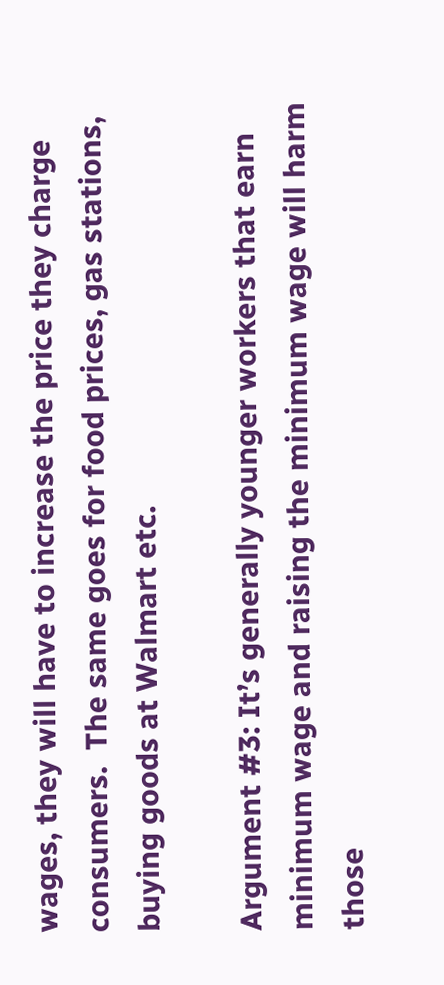wages, they will have to increase the price they charge consumers.  The same goes for food prices, gas stations, buying goods at Walmart etc.

Argument #3: It’s generally younger workers that earn minimum wage and raising the minimum wage will harm those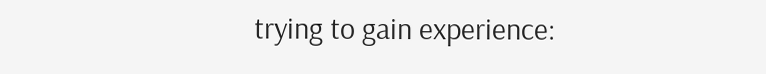trying to gain experience: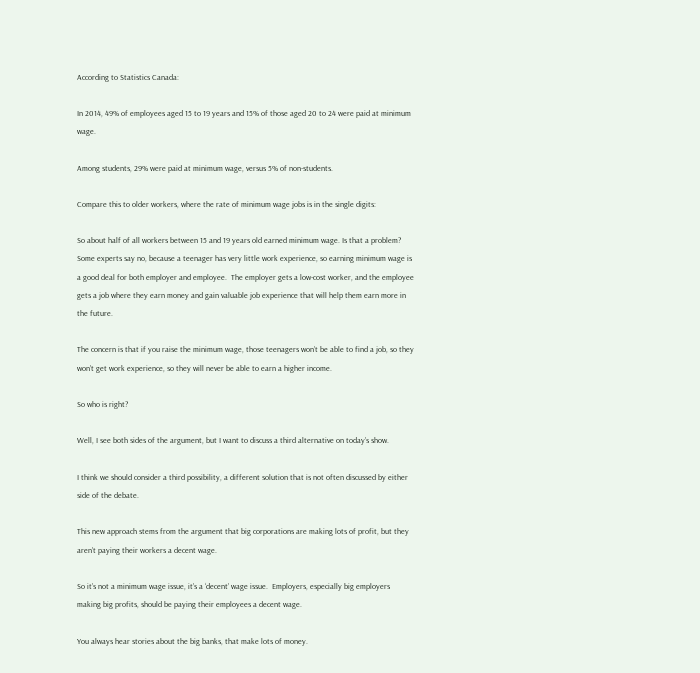According to Statistics Canada:

In 2014, 49% of employees aged 15 to 19 years and 15% of those aged 20 to 24 were paid at minimum wage.

Among students, 29% were paid at minimum wage, versus 5% of non-students.

Compare this to older workers, where the rate of minimum wage jobs is in the single digits:

So about half of all workers between 15 and 19 years old earned minimum wage. Is that a problem?  Some experts say no, because a teenager has very little work experience, so earning minimum wage is a good deal for both employer and employee.  The employer gets a low-cost worker, and the employee gets a job where they earn money and gain valuable job experience that will help them earn more in the future.

The concern is that if you raise the minimum wage, those teenagers won’t be able to find a job, so they won’t get work experience, so they will never be able to earn a higher income.

So who is right?

Well, I see both sides of the argument, but I want to discuss a third alternative on today’s show.

I think we should consider a third possibility, a different solution that is not often discussed by either side of the debate.

This new approach stems from the argument that big corporations are making lots of profit, but they aren’t paying their workers a decent wage.

So it’s not a minimum wage issue, it’s a ‘decent’ wage issue.  Employers, especially big employers making big profits, should be paying their employees a decent wage.

You always hear stories about the big banks, that make lots of money.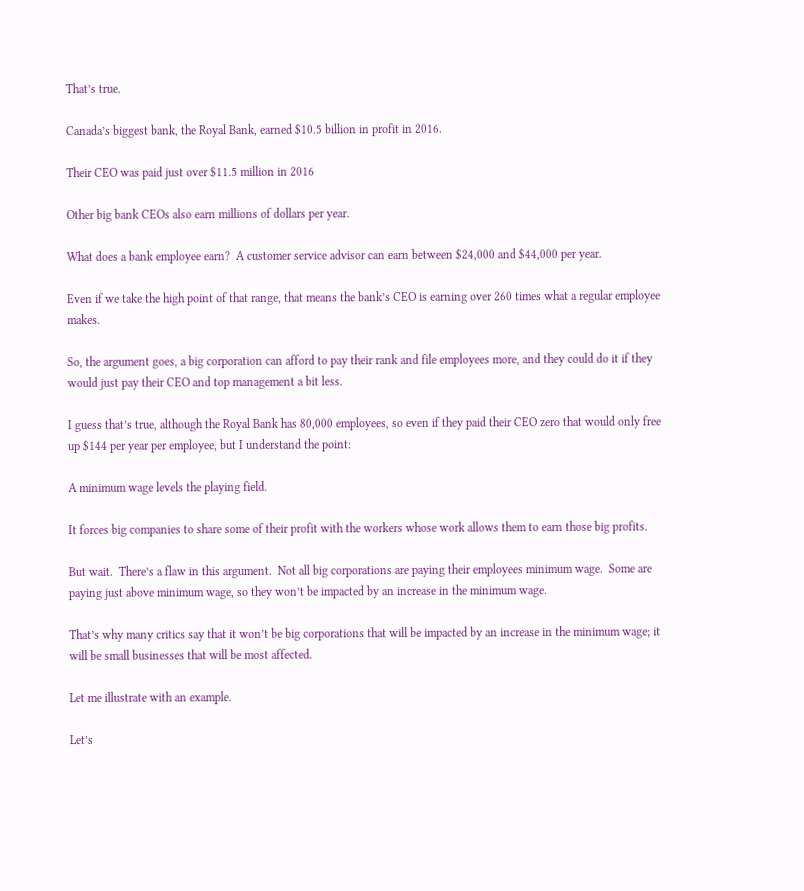That’s true.

Canada’s biggest bank, the Royal Bank, earned $10.5 billion in profit in 2016.

Their CEO was paid just over $11.5 million in 2016

Other big bank CEOs also earn millions of dollars per year.

What does a bank employee earn?  A customer service advisor can earn between $24,000 and $44,000 per year.

Even if we take the high point of that range, that means the bank’s CEO is earning over 260 times what a regular employee makes.

So, the argument goes, a big corporation can afford to pay their rank and file employees more, and they could do it if they would just pay their CEO and top management a bit less.

I guess that’s true, although the Royal Bank has 80,000 employees, so even if they paid their CEO zero that would only free up $144 per year per employee, but I understand the point:

A minimum wage levels the playing field.

It forces big companies to share some of their profit with the workers whose work allows them to earn those big profits.

But wait.  There’s a flaw in this argument.  Not all big corporations are paying their employees minimum wage.  Some are paying just above minimum wage, so they won’t be impacted by an increase in the minimum wage.

That’s why many critics say that it won’t be big corporations that will be impacted by an increase in the minimum wage; it will be small businesses that will be most affected.

Let me illustrate with an example.

Let’s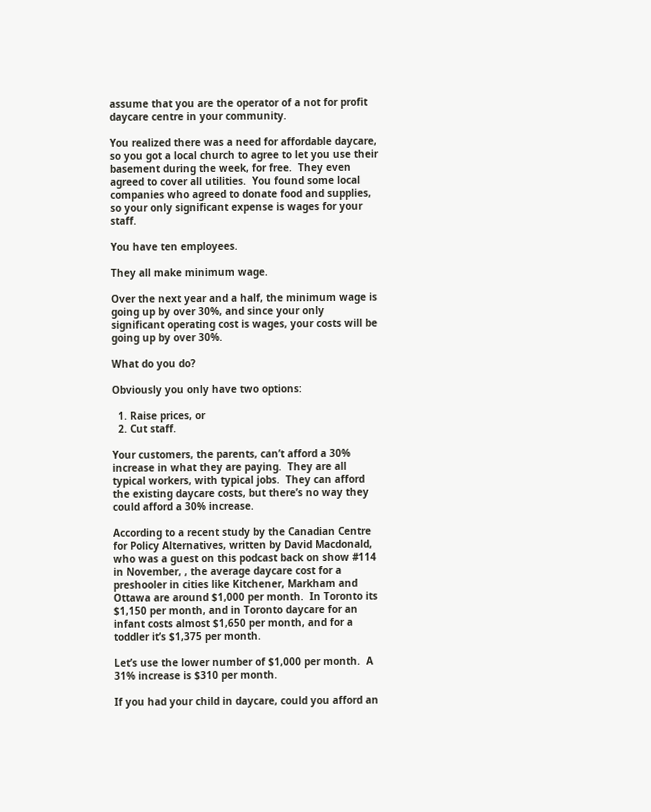assume that you are the operator of a not for profit daycare centre in your community.

You realized there was a need for affordable daycare, so you got a local church to agree to let you use their basement during the week, for free.  They even agreed to cover all utilities.  You found some local companies who agreed to donate food and supplies, so your only significant expense is wages for your staff.

You have ten employees.

They all make minimum wage.

Over the next year and a half, the minimum wage is going up by over 30%, and since your only significant operating cost is wages, your costs will be going up by over 30%.

What do you do?

Obviously you only have two options:

  1. Raise prices, or
  2. Cut staff.

Your customers, the parents, can’t afford a 30% increase in what they are paying.  They are all typical workers, with typical jobs.  They can afford the existing daycare costs, but there’s no way they could afford a 30% increase.

According to a recent study by the Canadian Centre for Policy Alternatives, written by David Macdonald, who was a guest on this podcast back on show #114 in November, , the average daycare cost for a preshooler in cities like Kitchener, Markham and Ottawa are around $1,000 per month.  In Toronto its $1,150 per month, and in Toronto daycare for an infant costs almost $1,650 per month, and for a toddler it’s $1,375 per month.

Let’s use the lower number of $1,000 per month.  A 31% increase is $310 per month.

If you had your child in daycare, could you afford an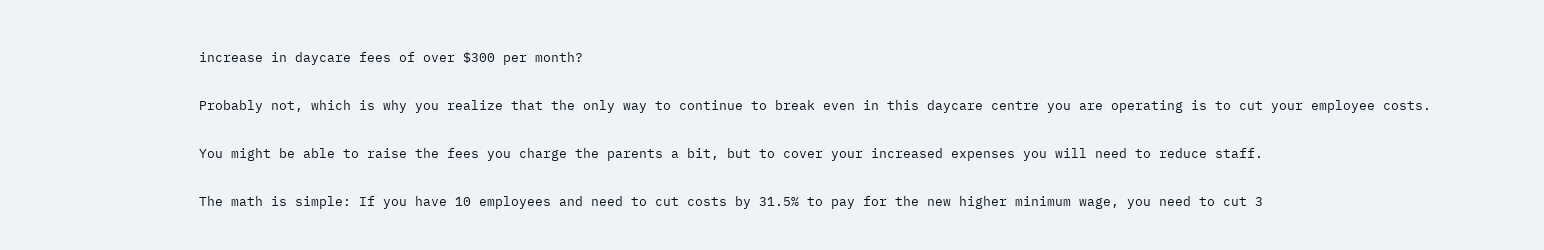increase in daycare fees of over $300 per month?

Probably not, which is why you realize that the only way to continue to break even in this daycare centre you are operating is to cut your employee costs.

You might be able to raise the fees you charge the parents a bit, but to cover your increased expenses you will need to reduce staff.

The math is simple: If you have 10 employees and need to cut costs by 31.5% to pay for the new higher minimum wage, you need to cut 3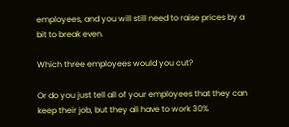employees, and you will still need to raise prices by a bit to break even.

Which three employees would you cut?

Or do you just tell all of your employees that they can keep their job, but they all have to work 30%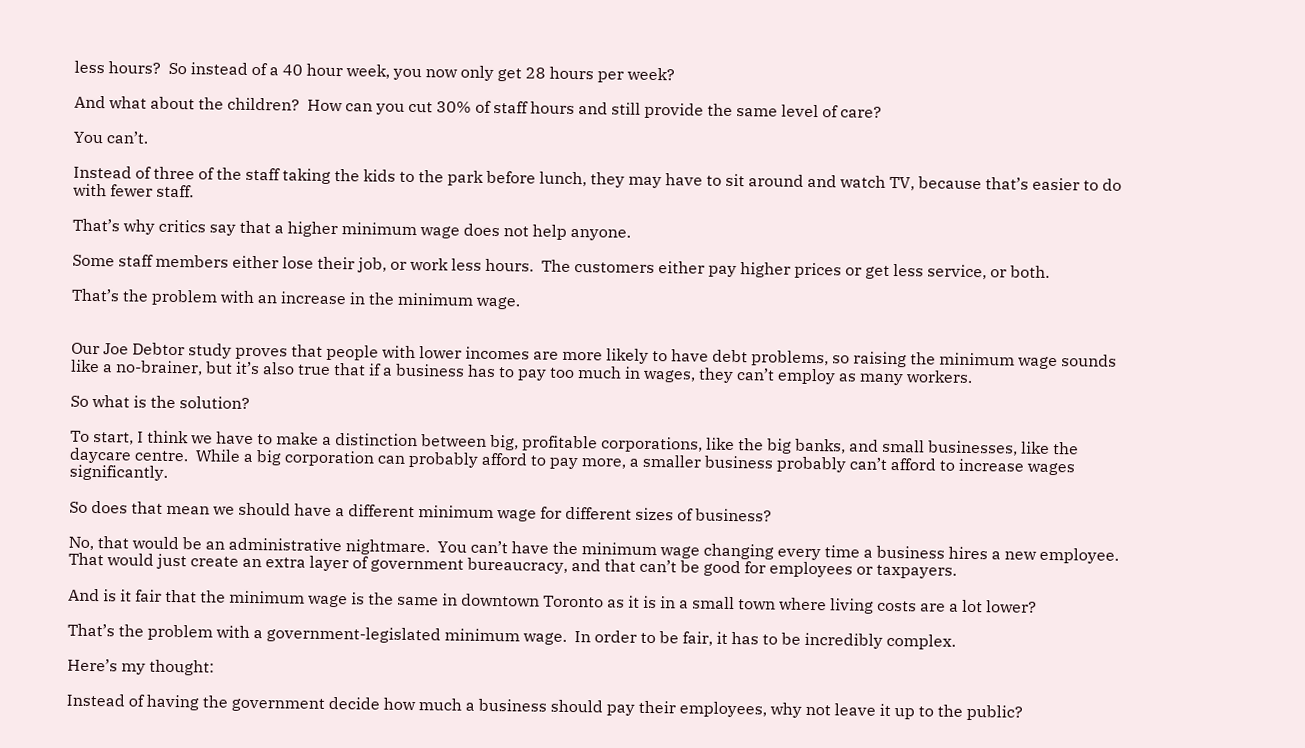less hours?  So instead of a 40 hour week, you now only get 28 hours per week?

And what about the children?  How can you cut 30% of staff hours and still provide the same level of care?

You can’t.

Instead of three of the staff taking the kids to the park before lunch, they may have to sit around and watch TV, because that’s easier to do with fewer staff.

That’s why critics say that a higher minimum wage does not help anyone.

Some staff members either lose their job, or work less hours.  The customers either pay higher prices or get less service, or both.

That’s the problem with an increase in the minimum wage.


Our Joe Debtor study proves that people with lower incomes are more likely to have debt problems, so raising the minimum wage sounds like a no-brainer, but it’s also true that if a business has to pay too much in wages, they can’t employ as many workers.

So what is the solution?

To start, I think we have to make a distinction between big, profitable corporations, like the big banks, and small businesses, like the daycare centre.  While a big corporation can probably afford to pay more, a smaller business probably can’t afford to increase wages significantly.

So does that mean we should have a different minimum wage for different sizes of business?

No, that would be an administrative nightmare.  You can’t have the minimum wage changing every time a business hires a new employee.  That would just create an extra layer of government bureaucracy, and that can’t be good for employees or taxpayers.

And is it fair that the minimum wage is the same in downtown Toronto as it is in a small town where living costs are a lot lower?

That’s the problem with a government-legislated minimum wage.  In order to be fair, it has to be incredibly complex.

Here’s my thought:

Instead of having the government decide how much a business should pay their employees, why not leave it up to the public?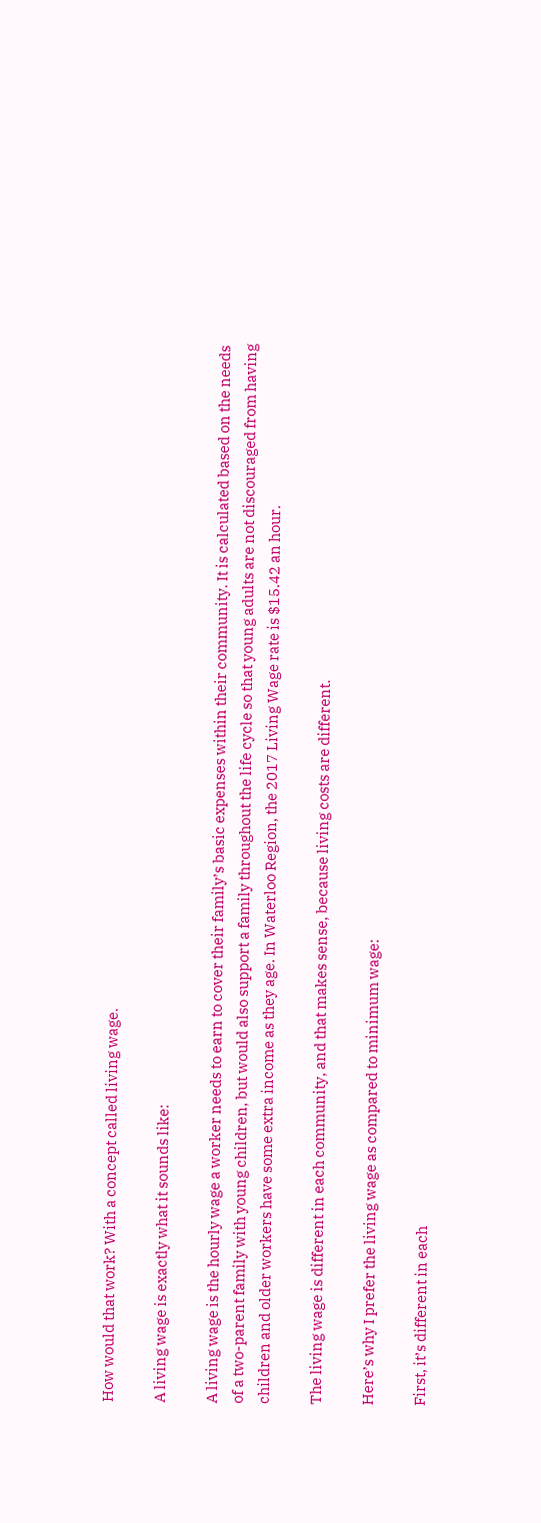How would that work? With a concept called living wage.

A living wage is exactly what it sounds like:

A living wage is the hourly wage a worker needs to earn to cover their family’s basic expenses within their community. It is calculated based on the needs of a two-parent family with young children, but would also support a family throughout the life cycle so that young adults are not discouraged from having children and older workers have some extra income as they age. In Waterloo Region, the 2017 Living Wage rate is $15.42 an hour.

The living wage is different in each community, and that makes sense, because living costs are different.

Here’s why I prefer the living wage as compared to minimum wage:

First, it’s different in each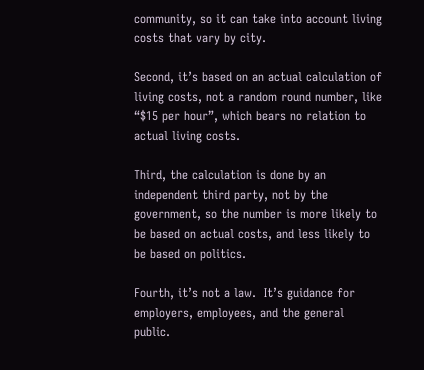community, so it can take into account living costs that vary by city.

Second, it’s based on an actual calculation of living costs, not a random round number, like “$15 per hour”, which bears no relation to actual living costs.

Third, the calculation is done by an independent third party, not by the government, so the number is more likely to be based on actual costs, and less likely to be based on politics.

Fourth, it’s not a law.  It’s guidance for employers, employees, and the general public.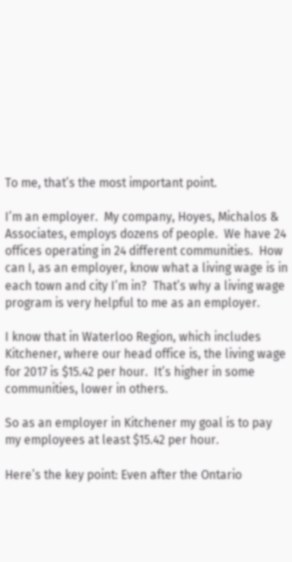To me, that’s the most important point.

I’m an employer.  My company, Hoyes, Michalos & Associates, employs dozens of people.  We have 24 offices operating in 24 different communities.  How can I, as an employer, know what a living wage is in each town and city I’m in?  That’s why a living wage program is very helpful to me as an employer.

I know that in Waterloo Region, which includes Kitchener, where our head office is, the living wage for 2017 is $15.42 per hour.  It’s higher in some communities, lower in others.

So as an employer in Kitchener my goal is to pay my employees at least $15.42 per hour.

Here’s the key point: Even after the Ontario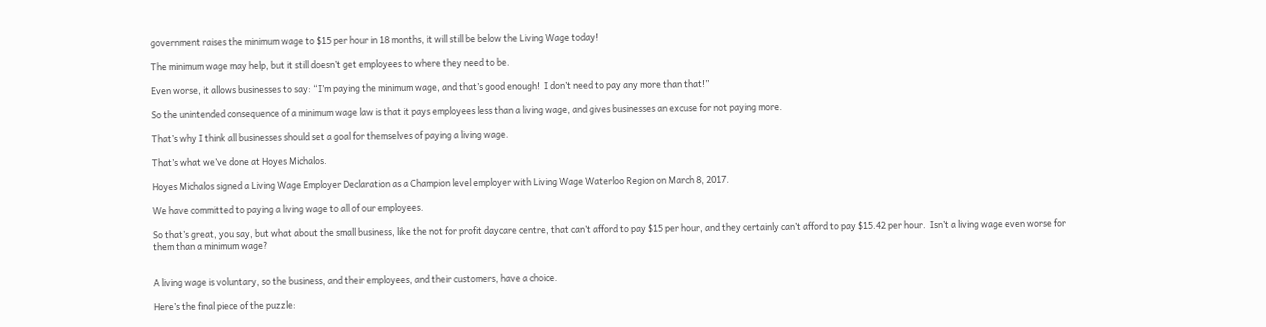government raises the minimum wage to $15 per hour in 18 months, it will still be below the Living Wage today!

The minimum wage may help, but it still doesn’t get employees to where they need to be.

Even worse, it allows businesses to say: “I’m paying the minimum wage, and that’s good enough!  I don’t need to pay any more than that!”

So the unintended consequence of a minimum wage law is that it pays employees less than a living wage, and gives businesses an excuse for not paying more.

That’s why I think all businesses should set a goal for themselves of paying a living wage.

That’s what we’ve done at Hoyes Michalos.

Hoyes Michalos signed a Living Wage Employer Declaration as a Champion level employer with Living Wage Waterloo Region on March 8, 2017.

We have committed to paying a living wage to all of our employees.

So that’s great, you say, but what about the small business, like the not for profit daycare centre, that can’t afford to pay $15 per hour, and they certainly can’t afford to pay $15.42 per hour.  Isn’t a living wage even worse for them than a minimum wage?


A living wage is voluntary, so the business, and their employees, and their customers, have a choice.

Here’s the final piece of the puzzle: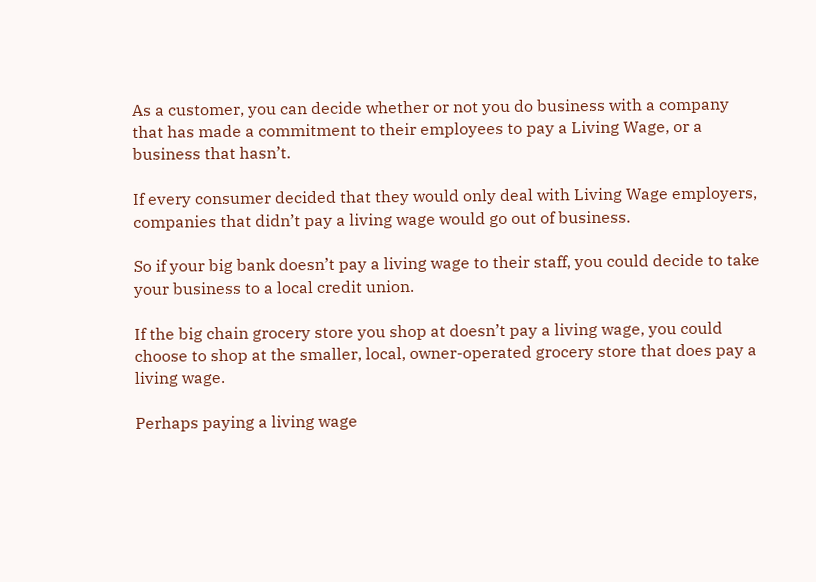As a customer, you can decide whether or not you do business with a company that has made a commitment to their employees to pay a Living Wage, or a business that hasn’t.

If every consumer decided that they would only deal with Living Wage employers, companies that didn’t pay a living wage would go out of business.

So if your big bank doesn’t pay a living wage to their staff, you could decide to take your business to a local credit union.

If the big chain grocery store you shop at doesn’t pay a living wage, you could choose to shop at the smaller, local, owner-operated grocery store that does pay a living wage.

Perhaps paying a living wage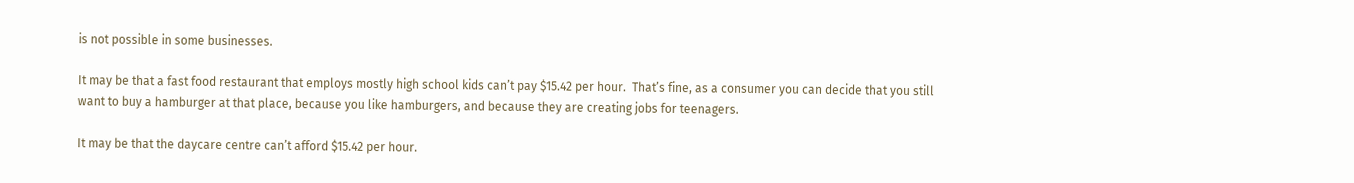is not possible in some businesses.

It may be that a fast food restaurant that employs mostly high school kids can’t pay $15.42 per hour.  That’s fine, as a consumer you can decide that you still want to buy a hamburger at that place, because you like hamburgers, and because they are creating jobs for teenagers.

It may be that the daycare centre can’t afford $15.42 per hour.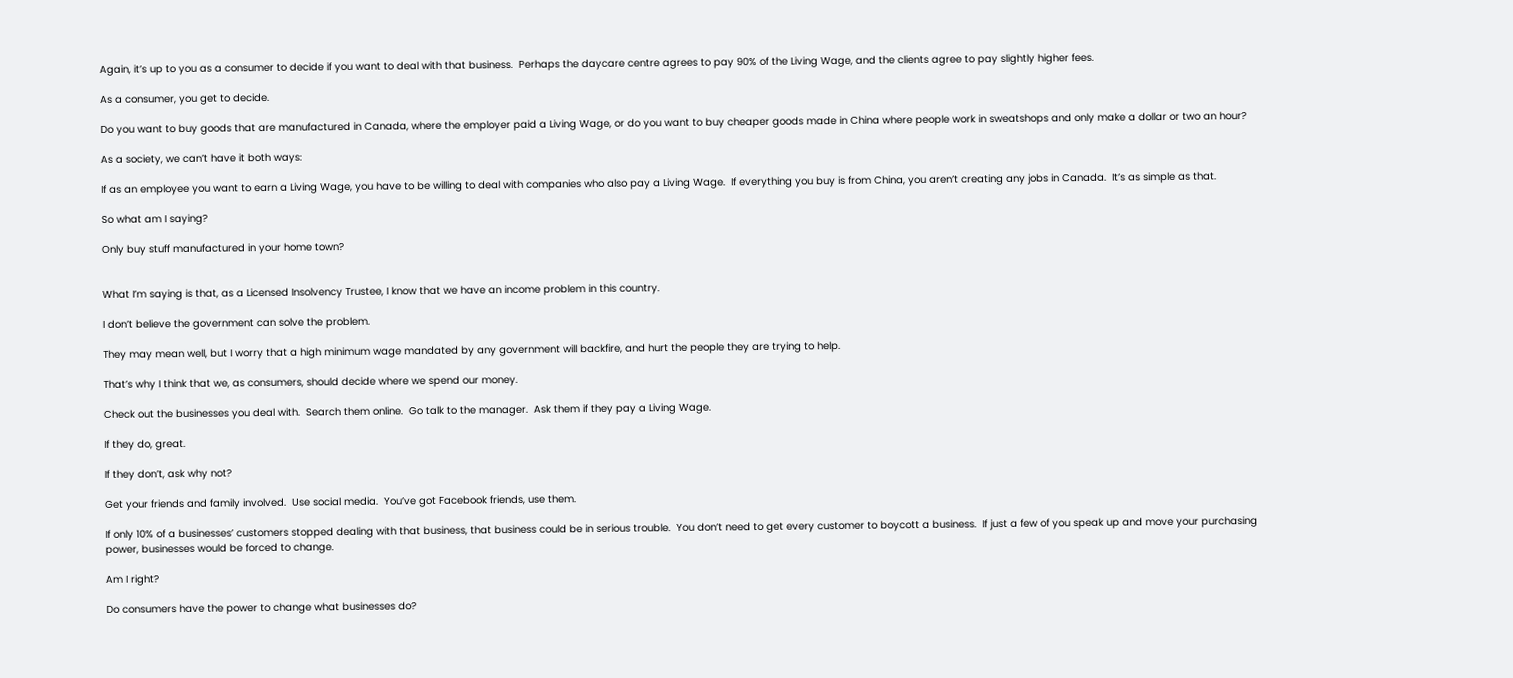Again, it’s up to you as a consumer to decide if you want to deal with that business.  Perhaps the daycare centre agrees to pay 90% of the Living Wage, and the clients agree to pay slightly higher fees.

As a consumer, you get to decide.

Do you want to buy goods that are manufactured in Canada, where the employer paid a Living Wage, or do you want to buy cheaper goods made in China where people work in sweatshops and only make a dollar or two an hour?

As a society, we can’t have it both ways:

If as an employee you want to earn a Living Wage, you have to be willing to deal with companies who also pay a Living Wage.  If everything you buy is from China, you aren’t creating any jobs in Canada.  It’s as simple as that.

So what am I saying?

Only buy stuff manufactured in your home town?


What I’m saying is that, as a Licensed Insolvency Trustee, I know that we have an income problem in this country.

I don’t believe the government can solve the problem.

They may mean well, but I worry that a high minimum wage mandated by any government will backfire, and hurt the people they are trying to help.

That’s why I think that we, as consumers, should decide where we spend our money.

Check out the businesses you deal with.  Search them online.  Go talk to the manager.  Ask them if they pay a Living Wage.

If they do, great.

If they don’t, ask why not?

Get your friends and family involved.  Use social media.  You’ve got Facebook friends, use them.

If only 10% of a businesses’ customers stopped dealing with that business, that business could be in serious trouble.  You don’t need to get every customer to boycott a business.  If just a few of you speak up and move your purchasing power, businesses would be forced to change.

Am I right?

Do consumers have the power to change what businesses do?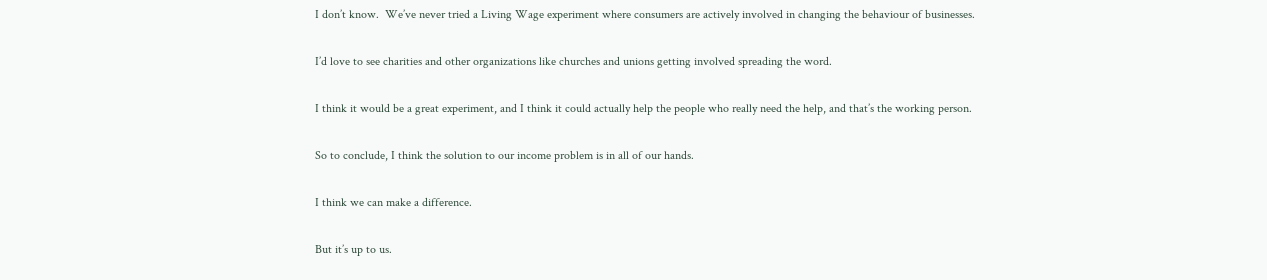I don’t know.  We’ve never tried a Living Wage experiment where consumers are actively involved in changing the behaviour of businesses.

I’d love to see charities and other organizations like churches and unions getting involved spreading the word.

I think it would be a great experiment, and I think it could actually help the people who really need the help, and that’s the working person.

So to conclude, I think the solution to our income problem is in all of our hands.

I think we can make a difference.

But it’s up to us.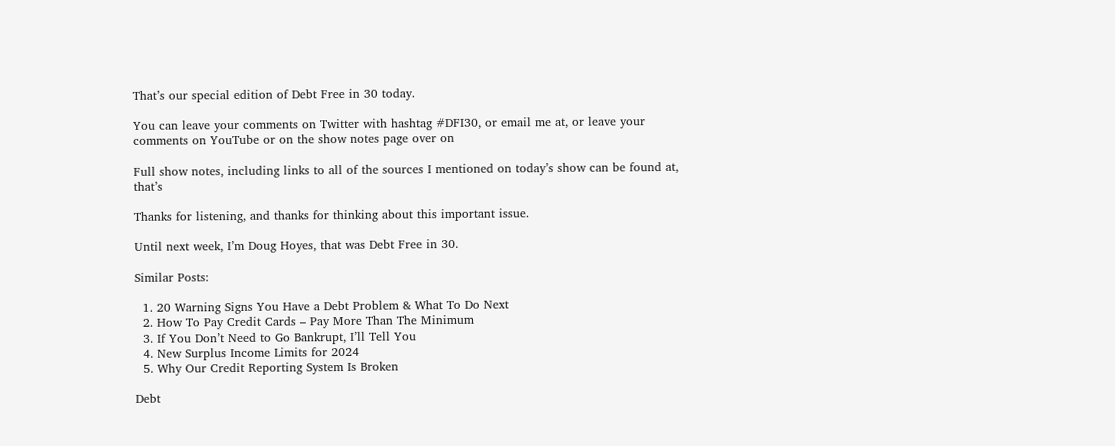That’s our special edition of Debt Free in 30 today.

You can leave your comments on Twitter with hashtag #DFI30, or email me at, or leave your comments on YouTube or on the show notes page over on

Full show notes, including links to all of the sources I mentioned on today’s show can be found at, that’s

Thanks for listening, and thanks for thinking about this important issue.

Until next week, I’m Doug Hoyes, that was Debt Free in 30.

Similar Posts:

  1. 20 Warning Signs You Have a Debt Problem & What To Do Next
  2. How To Pay Credit Cards – Pay More Than The Minimum
  3. If You Don’t Need to Go Bankrupt, I’ll Tell You
  4. New Surplus Income Limits for 2024
  5. Why Our Credit Reporting System Is Broken

Debt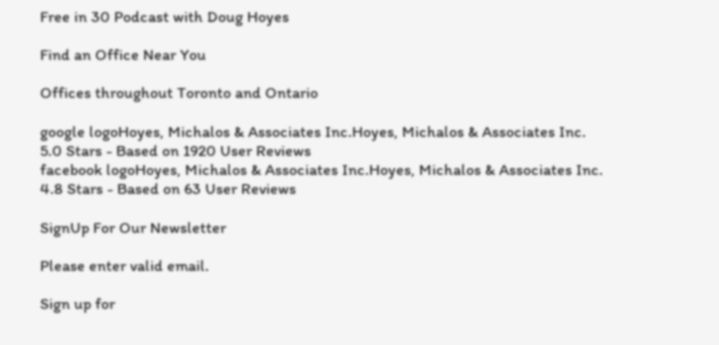Free in 30 Podcast with Doug Hoyes

Find an Office Near You

Offices throughout Toronto and Ontario

google logoHoyes, Michalos & Associates Inc.Hoyes, Michalos & Associates Inc.
5.0 Stars - Based on 1920 User Reviews
facebook logoHoyes, Michalos & Associates Inc.Hoyes, Michalos & Associates Inc.
4.8 Stars - Based on 63 User Reviews

SignUp For Our Newsletter

Please enter valid email.

Sign up for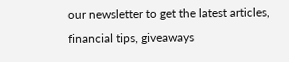our newsletter to get the latest articles, financial tips, giveaways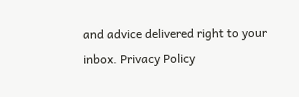and advice delivered right to your inbox. Privacy Policy